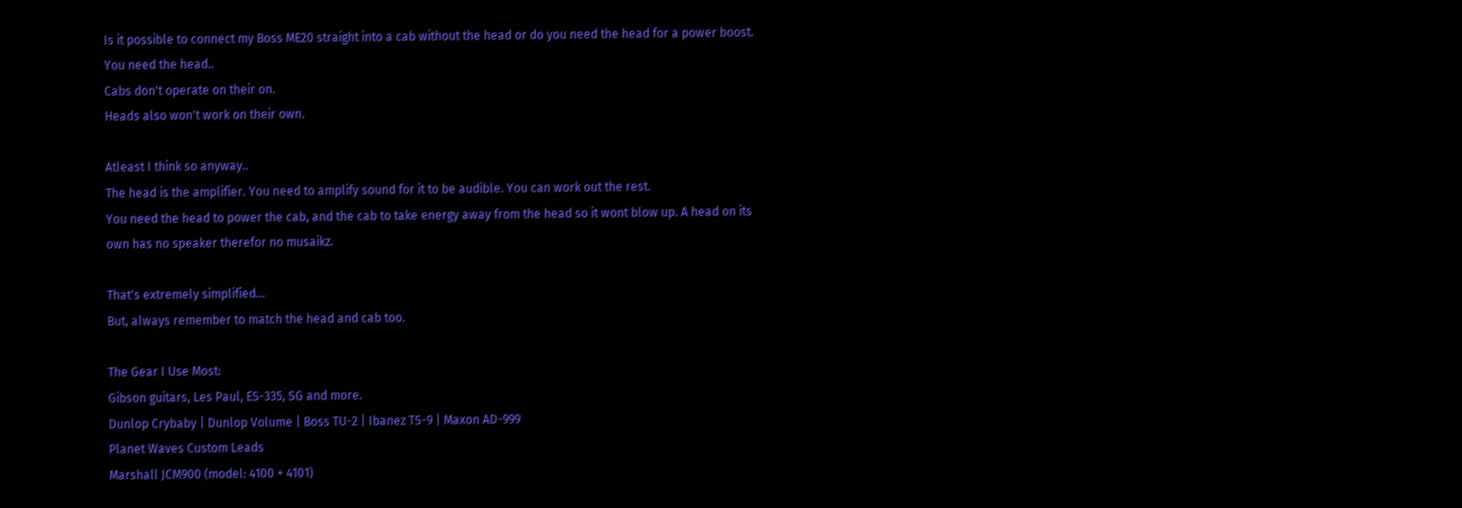Is it possible to connect my Boss ME20 straight into a cab without the head or do you need the head for a power boost.
You need the head..
Cabs don't operate on their on.
Heads also won't work on their own.

Atleast I think so anyway..
The head is the amplifier. You need to amplify sound for it to be audible. You can work out the rest.
You need the head to power the cab, and the cab to take energy away from the head so it wont blow up. A head on its own has no speaker therefor no musaikz.

That's extremely simplified...
But, always remember to match the head and cab too.

The Gear I Use Most:
Gibson guitars, Les Paul, ES-335, SG and more.
Dunlop Crybaby | Dunlop Volume | Boss TU-2 | Ibanez TS-9 | Maxon AD-999
Planet Waves Custom Leads
Marshall JCM900 (model: 4100 + 4101)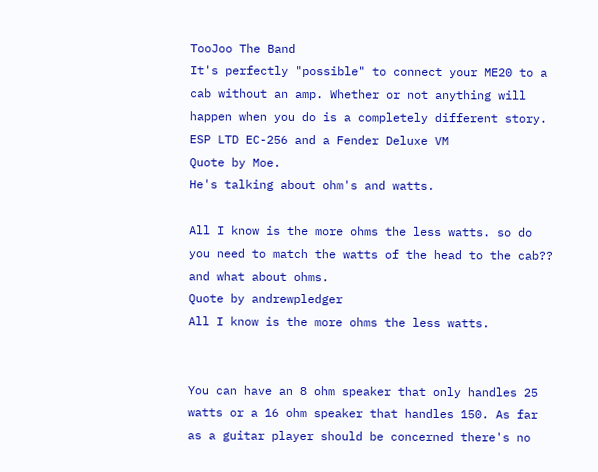TooJoo The Band
It's perfectly "possible" to connect your ME20 to a cab without an amp. Whether or not anything will happen when you do is a completely different story.
ESP LTD EC-256 and a Fender Deluxe VM
Quote by Moe.
He's talking about ohm's and watts.

All I know is the more ohms the less watts. so do you need to match the watts of the head to the cab?? and what about ohms.
Quote by andrewpledger
All I know is the more ohms the less watts.


You can have an 8 ohm speaker that only handles 25 watts or a 16 ohm speaker that handles 150. As far as a guitar player should be concerned there's no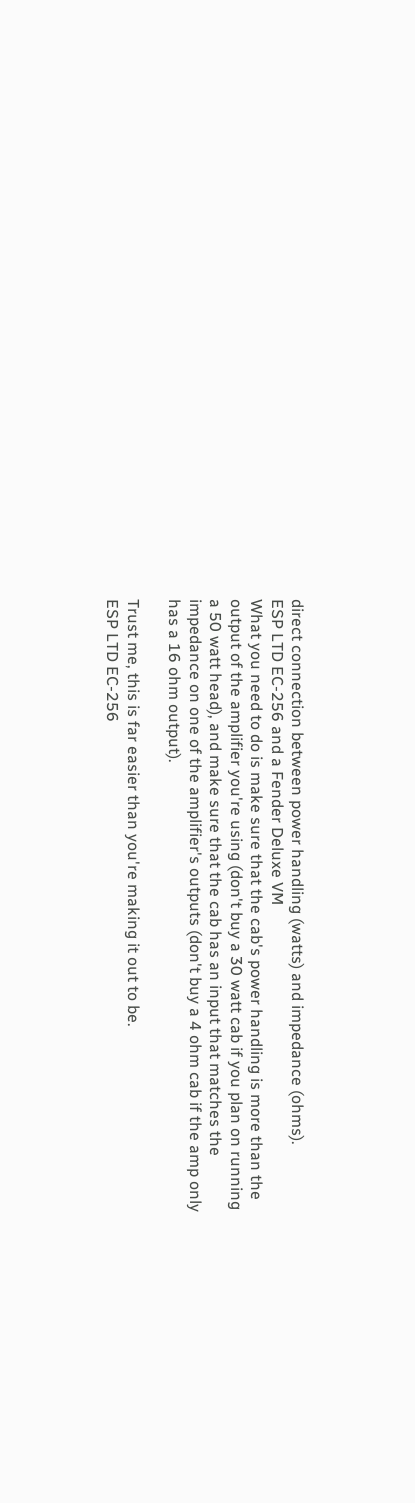direct connection between power handling (watts) and impedance (ohms).
ESP LTD EC-256 and a Fender Deluxe VM
What you need to do is make sure that the cab's power handling is more than the output of the amplifier you're using (don't buy a 30 watt cab if you plan on running a 50 watt head), and make sure that the cab has an input that matches the impedance on one of the amplifier's outputs (don't buy a 4 ohm cab if the amp only has a 16 ohm output).

Trust me, this is far easier than you're making it out to be.
ESP LTD EC-256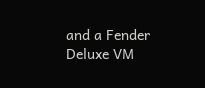and a Fender Deluxe VM